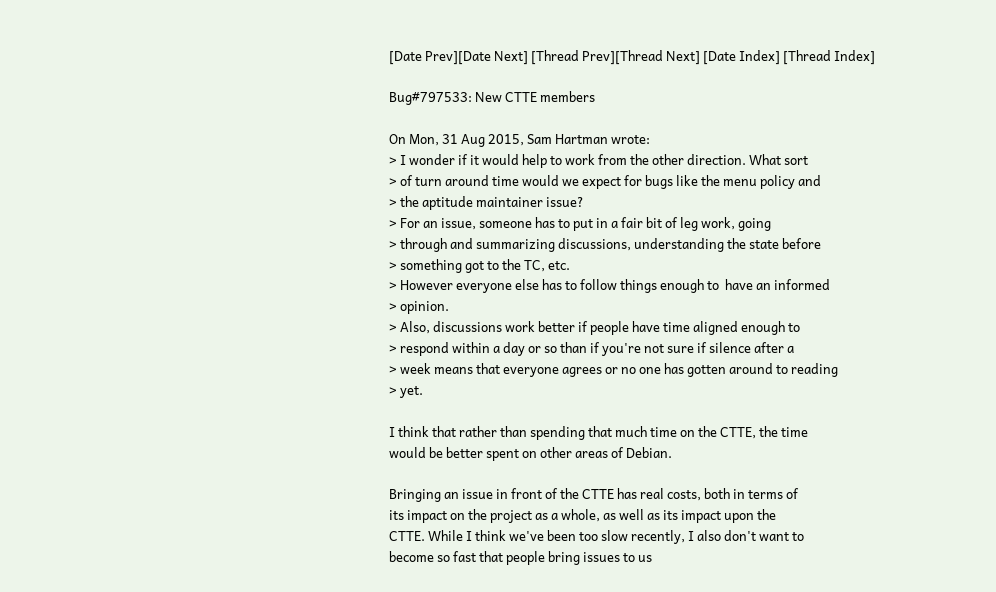[Date Prev][Date Next] [Thread Prev][Thread Next] [Date Index] [Thread Index]

Bug#797533: New CTTE members

On Mon, 31 Aug 2015, Sam Hartman wrote:
> I wonder if it would help to work from the other direction. What sort
> of turn around time would we expect for bugs like the menu policy and
> the aptitude maintainer issue?
> For an issue, someone has to put in a fair bit of leg work, going
> through and summarizing discussions, understanding the state before
> something got to the TC, etc.
> However everyone else has to follow things enough to  have an informed
> opinion.
> Also, discussions work better if people have time aligned enough to
> respond within a day or so than if you're not sure if silence after a
> week means that everyone agrees or no one has gotten around to reading
> yet.

I think that rather than spending that much time on the CTTE, the time
would be better spent on other areas of Debian.

Bringing an issue in front of the CTTE has real costs, both in terms of
its impact on the project as a whole, as well as its impact upon the
CTTE. While I think we've been too slow recently, I also don't want to
become so fast that people bring issues to us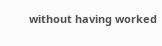without having worked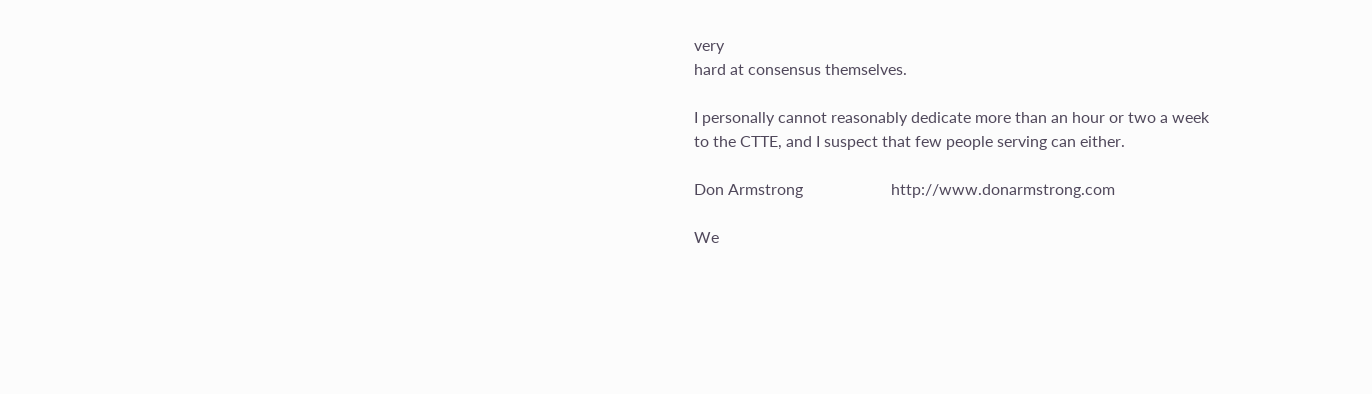very
hard at consensus themselves.

I personally cannot reasonably dedicate more than an hour or two a week
to the CTTE, and I suspect that few people serving can either.

Don Armstrong                      http://www.donarmstrong.com

We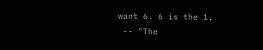want 6. 6 is the 1.
 -- "The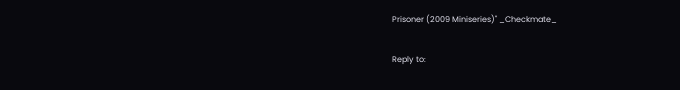Prisoner (2009 Miniseries)" _Checkmate_

Reply to: